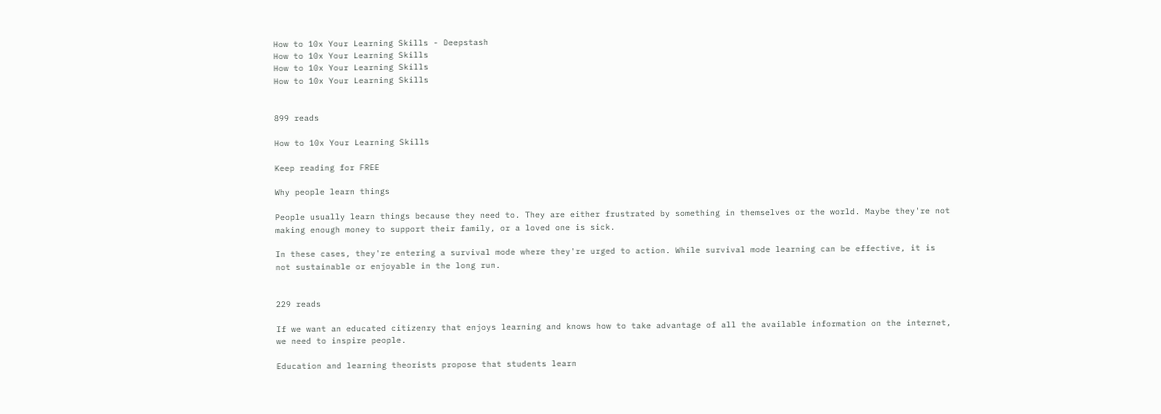How to 10x Your Learning Skills - Deepstash
How to 10x Your Learning Skills
How to 10x Your Learning Skills
How to 10x Your Learning Skills


899 reads

How to 10x Your Learning Skills

Keep reading for FREE

Why people learn things

People usually learn things because they need to. They are either frustrated by something in themselves or the world. Maybe they're not making enough money to support their family, or a loved one is sick.

In these cases, they're entering a survival mode where they're urged to action. While survival mode learning can be effective, it is not sustainable or enjoyable in the long run.


229 reads

If we want an educated citizenry that enjoys learning and knows how to take advantage of all the available information on the internet, we need to inspire people.

Education and learning theorists propose that students learn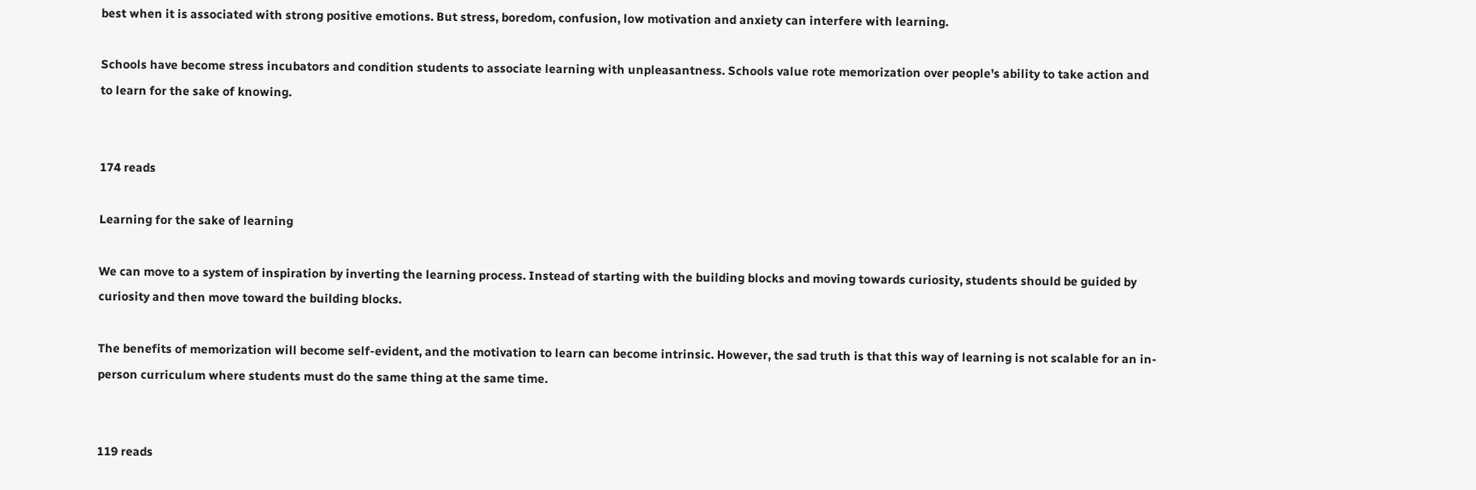best when it is associated with strong positive emotions. But stress, boredom, confusion, low motivation and anxiety can interfere with learning.

Schools have become stress incubators and condition students to associate learning with unpleasantness. Schools value rote memorization over people's ability to take action and to learn for the sake of knowing.


174 reads

Learning for the sake of learning

We can move to a system of inspiration by inverting the learning process. Instead of starting with the building blocks and moving towards curiosity, students should be guided by curiosity and then move toward the building blocks.

The benefits of memorization will become self-evident, and the motivation to learn can become intrinsic. However, the sad truth is that this way of learning is not scalable for an in-person curriculum where students must do the same thing at the same time.


119 reads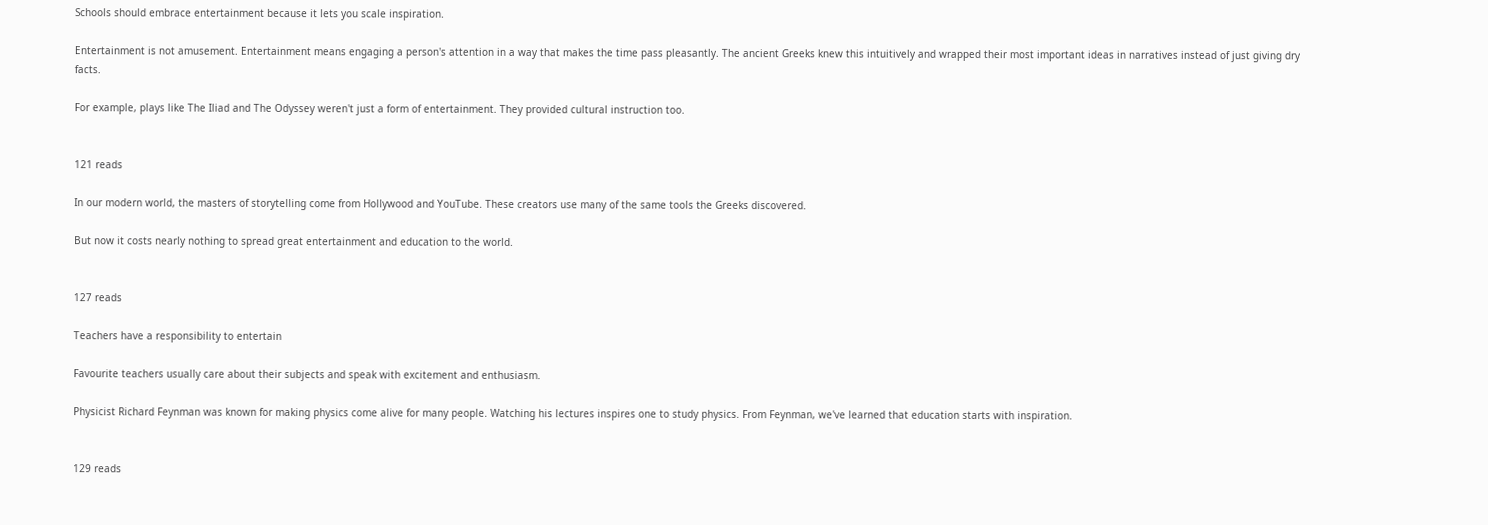Schools should embrace entertainment because it lets you scale inspiration.

Entertainment is not amusement. Entertainment means engaging a person's attention in a way that makes the time pass pleasantly. The ancient Greeks knew this intuitively and wrapped their most important ideas in narratives instead of just giving dry facts.

For example, plays like The Iliad and The Odyssey weren't just a form of entertainment. They provided cultural instruction too.


121 reads

In our modern world, the masters of storytelling come from Hollywood and YouTube. These creators use many of the same tools the Greeks discovered.

But now it costs nearly nothing to spread great entertainment and education to the world.


127 reads

Teachers have a responsibility to entertain

Favourite teachers usually care about their subjects and speak with excitement and enthusiasm.

Physicist Richard Feynman was known for making physics come alive for many people. Watching his lectures inspires one to study physics. From Feynman, we've learned that education starts with inspiration.


129 reads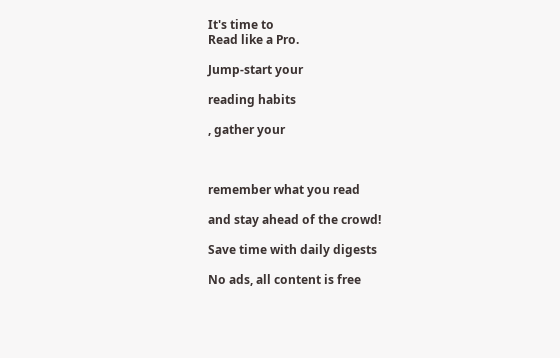It's time to
Read like a Pro.

Jump-start your

reading habits

, gather your



remember what you read

and stay ahead of the crowd!

Save time with daily digests

No ads, all content is free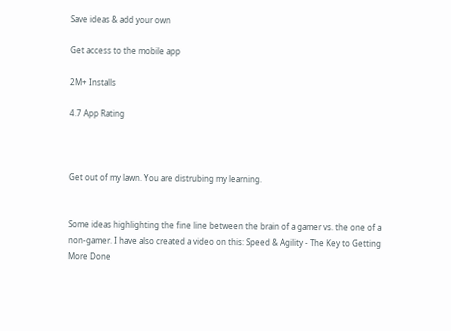Save ideas & add your own

Get access to the mobile app

2M+ Installs

4.7 App Rating



Get out of my lawn. You are distrubing my learning.


Some ideas highlighting the fine line between the brain of a gamer vs. the one of a non-gamer. I have also created a video on this: Speed & Agility - The Key to Getting More Done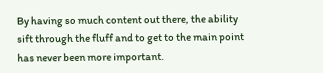By having so much content out there, the ability sift through the fluff and to get to the main point has never been more important.